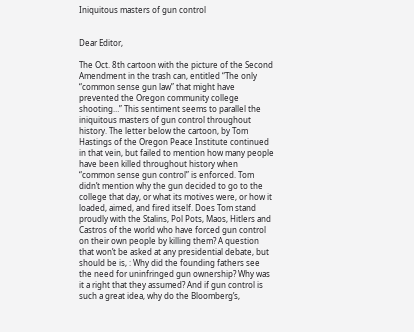Iniquitous masters of gun control


Dear Editor,

The Oct. 8th cartoon with the picture of the Second Amendment in the trash can, entitled “The only “common sense gun law” that might have prevented the Oregon community college shooting…” This sentiment seems to parallel the iniquitous masters of gun control throughout history. The letter below the cartoon, by Tom Hastings of the Oregon Peace Institute continued in that vein, but failed to mention how many people have been killed throughout history when “common sense gun control” is enforced. Tom didn’t mention why the gun decided to go to the college that day, or what its motives were, or how it loaded, aimed, and fired itself. Does Tom stand proudly with the Stalins, Pol Pots, Maos, Hitlers and Castros of the world who have forced gun control on their own people by killing them? A question that won’t be asked at any presidential debate, but should be is, : Why did the founding fathers see the need for uninfringed gun ownership? Why was it a right that they assumed? And if gun control is such a great idea, why do the Bloomberg’s,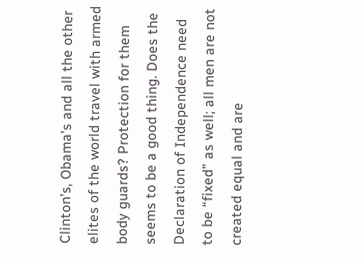Clinton’s, Obama’s and all the other elites of the world travel with armed body guards? Protection for them seems to be a good thing. Does the Declaration of Independence need to be “fixed” as well; all men are not created equal and are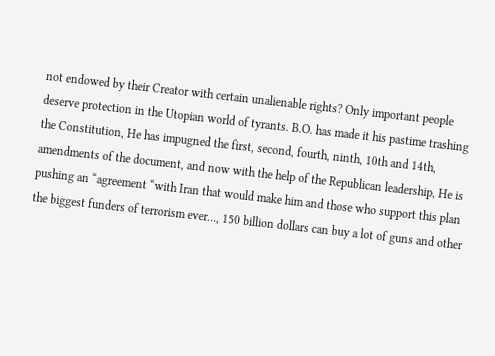not endowed by their Creator with certain unalienable rights? Only important people deserve protection in the Utopian world of tyrants. B.O. has made it his pastime trashing the Constitution, He has impugned the first, second, fourth, ninth, 10th and 14th, amendments of the document, and now with the help of the Republican leadership, He is pushing an “agreement “with Iran that would make him and those who support this plan the biggest funders of terrorism ever…, 150 billion dollars can buy a lot of guns and other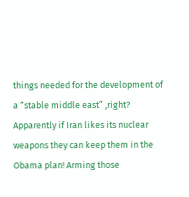things needed for the development of a “stable middle east” ,right? Apparently if Iran likes its nuclear weapons they can keep them in the Obama plan! Arming those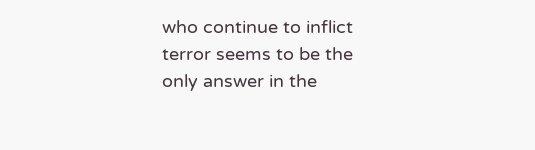who continue to inflict terror seems to be the only answer in the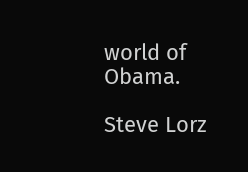world of Obama.

Steve Lorz